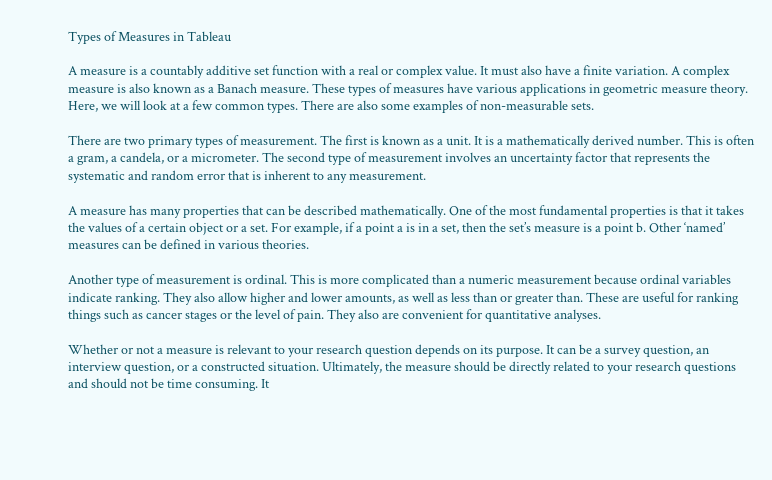Types of Measures in Tableau

A measure is a countably additive set function with a real or complex value. It must also have a finite variation. A complex measure is also known as a Banach measure. These types of measures have various applications in geometric measure theory. Here, we will look at a few common types. There are also some examples of non-measurable sets.

There are two primary types of measurement. The first is known as a unit. It is a mathematically derived number. This is often a gram, a candela, or a micrometer. The second type of measurement involves an uncertainty factor that represents the systematic and random error that is inherent to any measurement.

A measure has many properties that can be described mathematically. One of the most fundamental properties is that it takes the values of a certain object or a set. For example, if a point a is in a set, then the set’s measure is a point b. Other ‘named’ measures can be defined in various theories.

Another type of measurement is ordinal. This is more complicated than a numeric measurement because ordinal variables indicate ranking. They also allow higher and lower amounts, as well as less than or greater than. These are useful for ranking things such as cancer stages or the level of pain. They also are convenient for quantitative analyses.

Whether or not a measure is relevant to your research question depends on its purpose. It can be a survey question, an interview question, or a constructed situation. Ultimately, the measure should be directly related to your research questions and should not be time consuming. It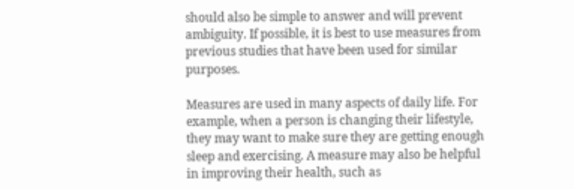should also be simple to answer and will prevent ambiguity. If possible, it is best to use measures from previous studies that have been used for similar purposes.

Measures are used in many aspects of daily life. For example, when a person is changing their lifestyle, they may want to make sure they are getting enough sleep and exercising. A measure may also be helpful in improving their health, such as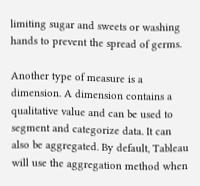limiting sugar and sweets or washing hands to prevent the spread of germs.

Another type of measure is a dimension. A dimension contains a qualitative value and can be used to segment and categorize data. It can also be aggregated. By default, Tableau will use the aggregation method when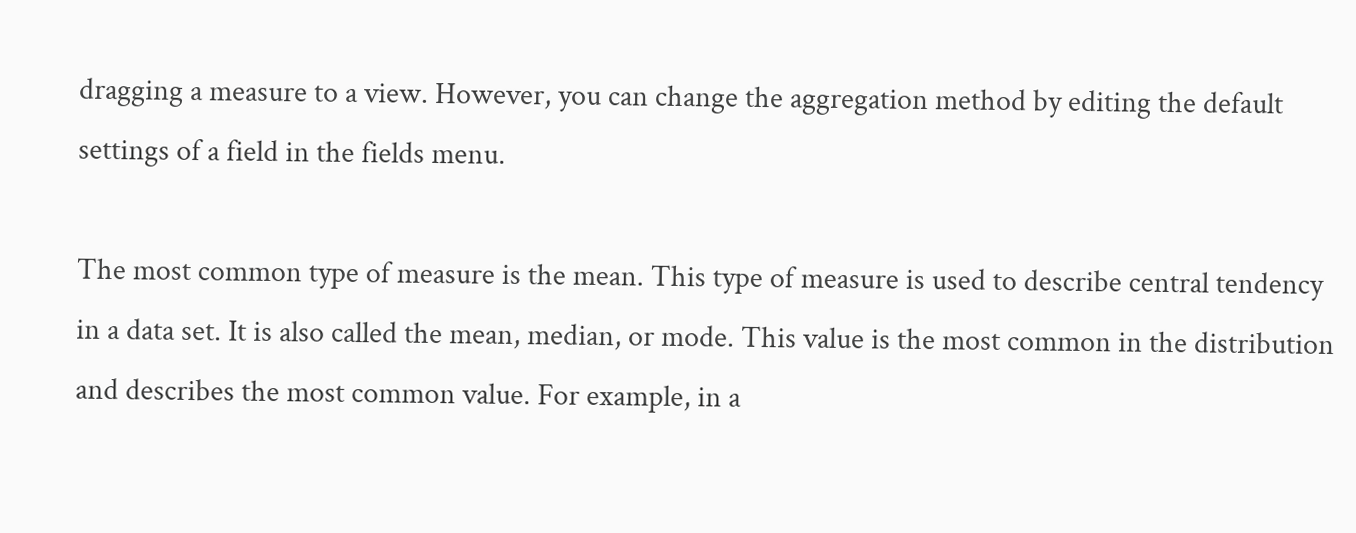dragging a measure to a view. However, you can change the aggregation method by editing the default settings of a field in the fields menu.

The most common type of measure is the mean. This type of measure is used to describe central tendency in a data set. It is also called the mean, median, or mode. This value is the most common in the distribution and describes the most common value. For example, in a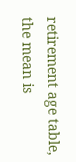retirement age table, the mean is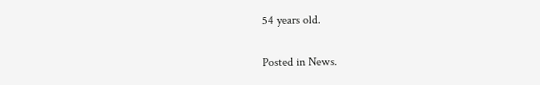54 years old.

Posted in News.